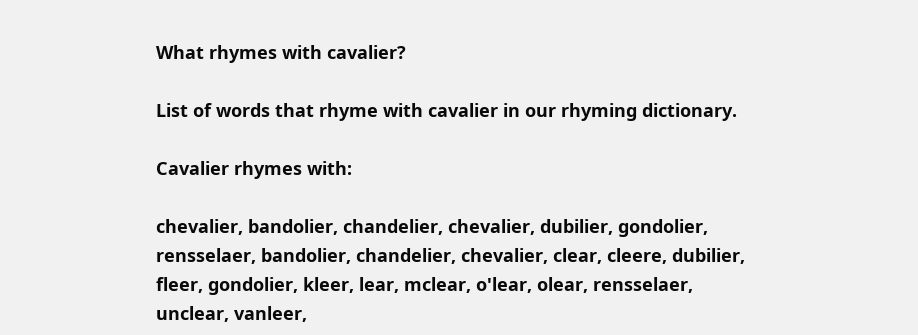What rhymes with cavalier?

List of words that rhyme with cavalier in our rhyming dictionary.

Cavalier rhymes with:

chevalier, bandolier, chandelier, chevalier, dubilier, gondolier, rensselaer, bandolier, chandelier, chevalier, clear, cleere, dubilier, fleer, gondolier, kleer, lear, mclear, o'lear, olear, rensselaer, unclear, vanleer,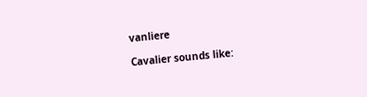vanliere

Cavalier sounds like: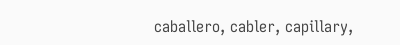caballero, cabler, capillary,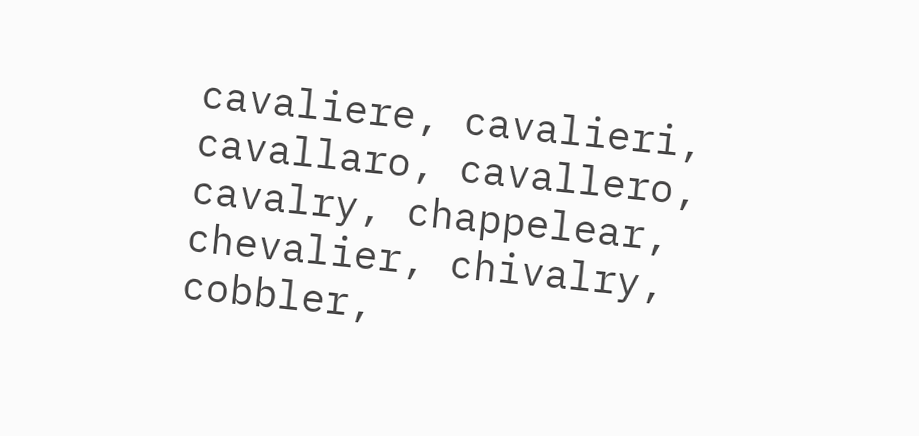cavaliere, cavalieri, cavallaro, cavallero, cavalry, chappelear, chevalier, chivalry, cobbler,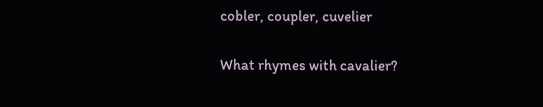cobler, coupler, cuvelier

What rhymes with cavalier?